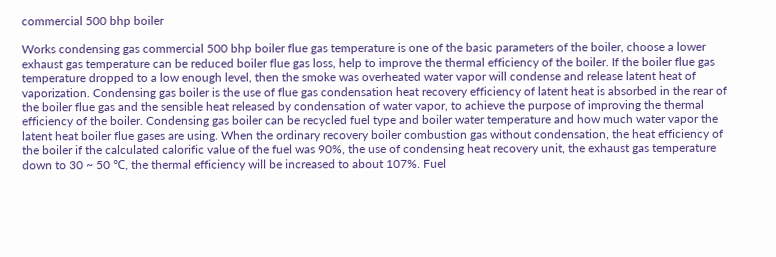commercial 500 bhp boiler

Works condensing gas commercial 500 bhp boiler flue gas temperature is one of the basic parameters of the boiler, choose a lower exhaust gas temperature can be reduced boiler flue gas loss, help to improve the thermal efficiency of the boiler. If the boiler flue gas temperature dropped to a low enough level, then the smoke was overheated water vapor will condense and release latent heat of vaporization. Condensing gas boiler is the use of flue gas condensation heat recovery efficiency of latent heat is absorbed in the rear of the boiler flue gas and the sensible heat released by condensation of water vapor, to achieve the purpose of improving the thermal efficiency of the boiler. Condensing gas boiler can be recycled fuel type and boiler water temperature and how much water vapor the latent heat boiler flue gases are using. When the ordinary recovery boiler combustion gas without condensation, the heat efficiency of the boiler if the calculated calorific value of the fuel was 90%, the use of condensing heat recovery unit, the exhaust gas temperature down to 30 ~ 50 ℃, the thermal efficiency will be increased to about 107%. Fuel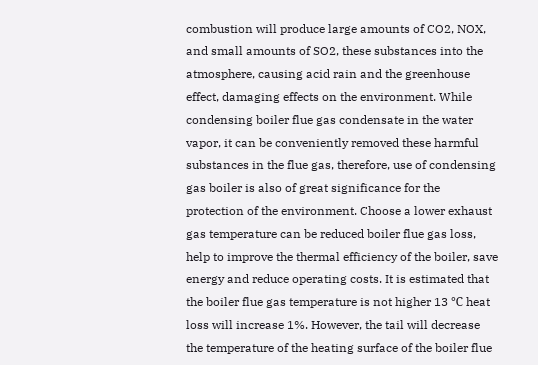combustion will produce large amounts of CO2, NOX, and small amounts of SO2, these substances into the atmosphere, causing acid rain and the greenhouse effect, damaging effects on the environment. While condensing boiler flue gas condensate in the water vapor, it can be conveniently removed these harmful substances in the flue gas, therefore, use of condensing gas boiler is also of great significance for the protection of the environment. Choose a lower exhaust gas temperature can be reduced boiler flue gas loss, help to improve the thermal efficiency of the boiler, save energy and reduce operating costs. It is estimated that the boiler flue gas temperature is not higher 13 ℃ heat loss will increase 1%. However, the tail will decrease the temperature of the heating surface of the boiler flue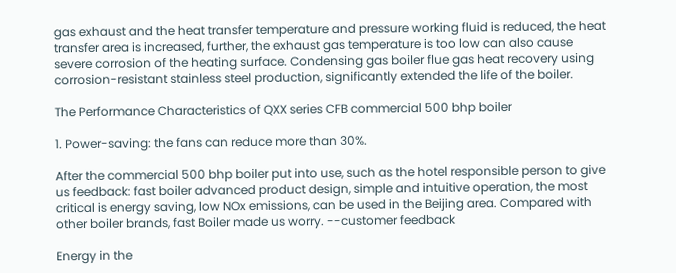gas exhaust and the heat transfer temperature and pressure working fluid is reduced, the heat transfer area is increased, further, the exhaust gas temperature is too low can also cause severe corrosion of the heating surface. Condensing gas boiler flue gas heat recovery using corrosion-resistant stainless steel production, significantly extended the life of the boiler.

The Performance Characteristics of QXX series CFB commercial 500 bhp boiler

1. Power-saving: the fans can reduce more than 30%.

After the commercial 500 bhp boiler put into use, such as the hotel responsible person to give us feedback: fast boiler advanced product design, simple and intuitive operation, the most critical is energy saving, low NOx emissions, can be used in the Beijing area. Compared with other boiler brands, fast Boiler made us worry. --customer feedback

Energy in the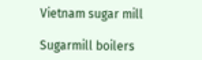Vietnam sugar mill

Sugarmill boilers